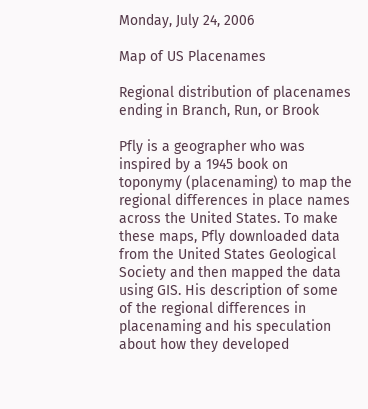Monday, July 24, 2006

Map of US Placenames

Regional distribution of placenames ending in Branch, Run, or Brook

Pfly is a geographer who was inspired by a 1945 book on toponymy (placenaming) to map the regional differences in place names across the United States. To make these maps, Pfly downloaded data from the United States Geological Society and then mapped the data using GIS. His description of some of the regional differences in placenaming and his speculation about how they developed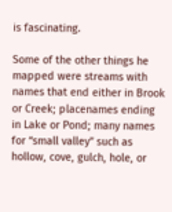is fascinating.

Some of the other things he mapped were streams with names that end either in Brook or Creek; placenames ending in Lake or Pond; many names for “small valley” such as hollow, cove, gulch, hole, or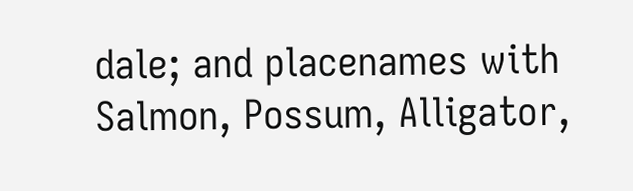dale; and placenames with Salmon, Possum, Alligator,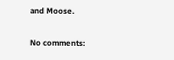and Moose.

No comments: